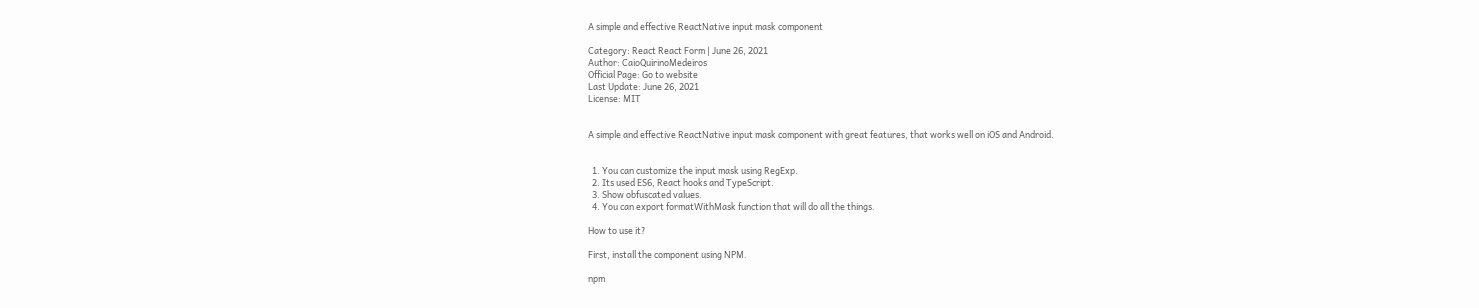A simple and effective ReactNative input mask component

Category: React React Form | June 26, 2021
Author: CaioQuirinoMedeiros
Official Page: Go to website
Last Update: June 26, 2021
License: MIT


A simple and effective ReactNative input mask component with great features, that works well on iOS and Android.


  1. You can customize the input mask using RegExp.
  2. Its used ES6, React hooks and TypeScript.
  3. Show obfuscated values.
  4. You can export formatWithMask function that will do all the things.

How to use it?

First, install the component using NPM.

npm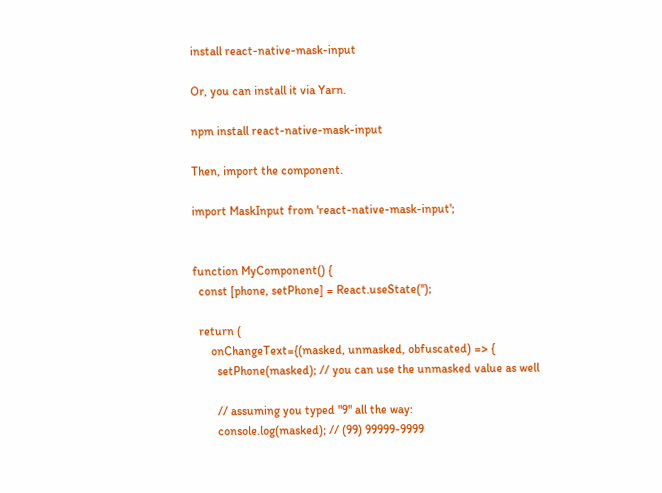install react-native-mask-input

Or, you can install it via Yarn.

npm install react-native-mask-input

Then, import the component.

import MaskInput from 'react-native-mask-input';


function MyComponent() {
  const [phone, setPhone] = React.useState('');

  return (
      onChangeText={(masked, unmasked, obfuscated) => {
        setPhone(masked); // you can use the unmasked value as well

        // assuming you typed "9" all the way:
        console.log(masked); // (99) 99999-9999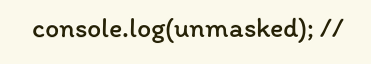console.log(unmasked); //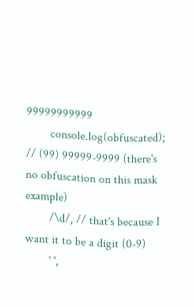99999999999
        console.log(obfuscated); // (99) 99999-9999 (there's no obfuscation on this mask example)
        /\d/, // that's because I want it to be a digit (0-9)
        ' ',